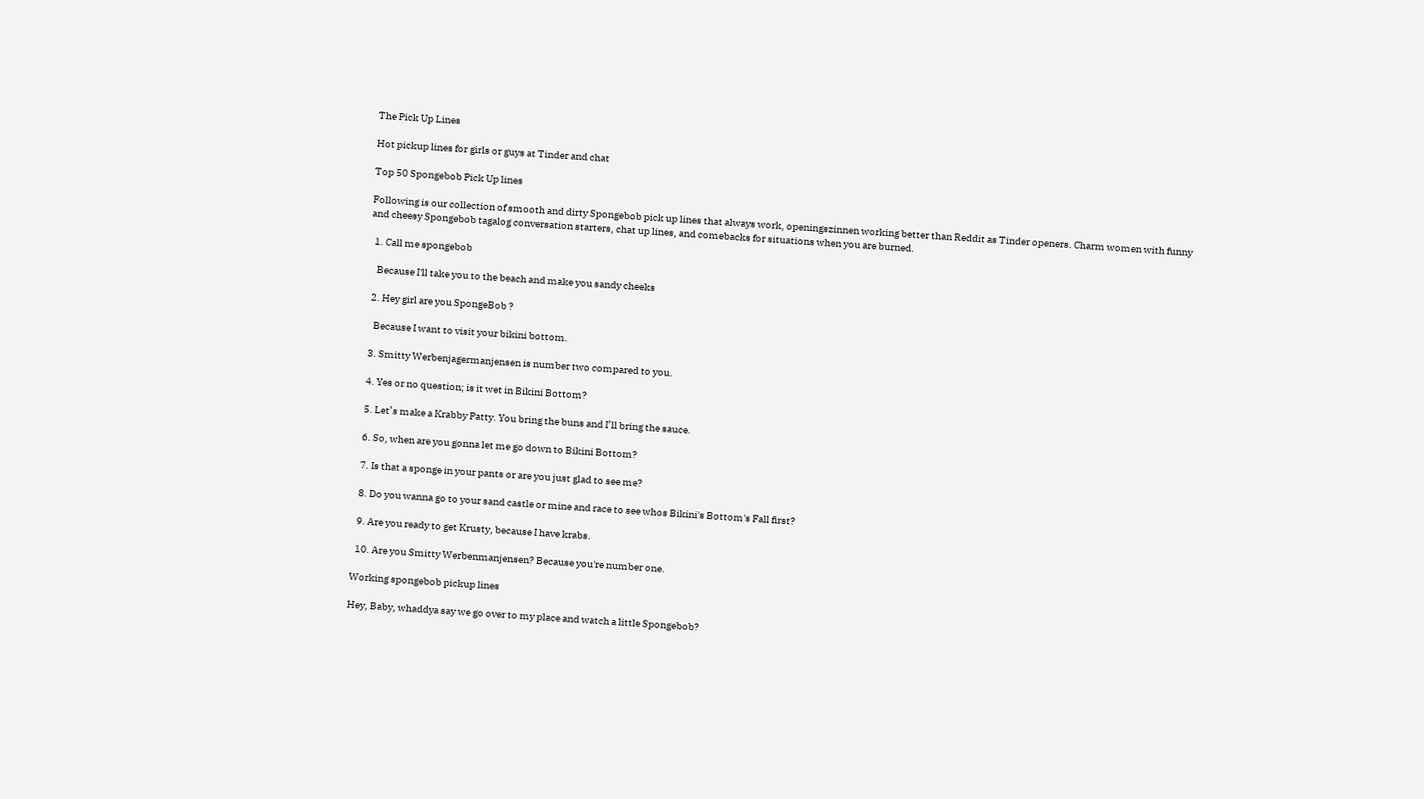The Pick Up Lines

Hot pickup lines for girls or guys at Tinder and chat

Top 50 Spongebob Pick Up lines

Following is our collection of smooth and dirty Spongebob pick up lines that always work, openingszinnen working better than Reddit as Tinder openers. Charm women with funny and cheesy Spongebob tagalog conversation starters, chat up lines, and comebacks for situations when you are burned.

  1. Call me spongebob

    Because I'll take you to the beach and make you sandy cheeks

  2. Hey girl are you SpongeBob ?

    Because I want to visit your bikini bottom.

  3. Smitty Werbenjagermanjensen is number two compared to you.

  4. Yes or no question; is it wet in Bikini Bottom?

  5. Let’s make a Krabby Patty. You bring the buns and I’ll bring the sauce.

  6. So, when are you gonna let me go down to Bikini Bottom?

  7. Is that a sponge in your pants or are you just glad to see me?

  8. Do you wanna go to your sand castle or mine and race to see whos Bikini's Bottom's Fall first?

  9. Are you ready to get Krusty, because I have krabs.

  10. Are you Smitty Werbenmanjensen? Because you're number one.

Working spongebob pickup lines

Hey, Baby, whaddya say we go over to my place and watch a little Spongebob?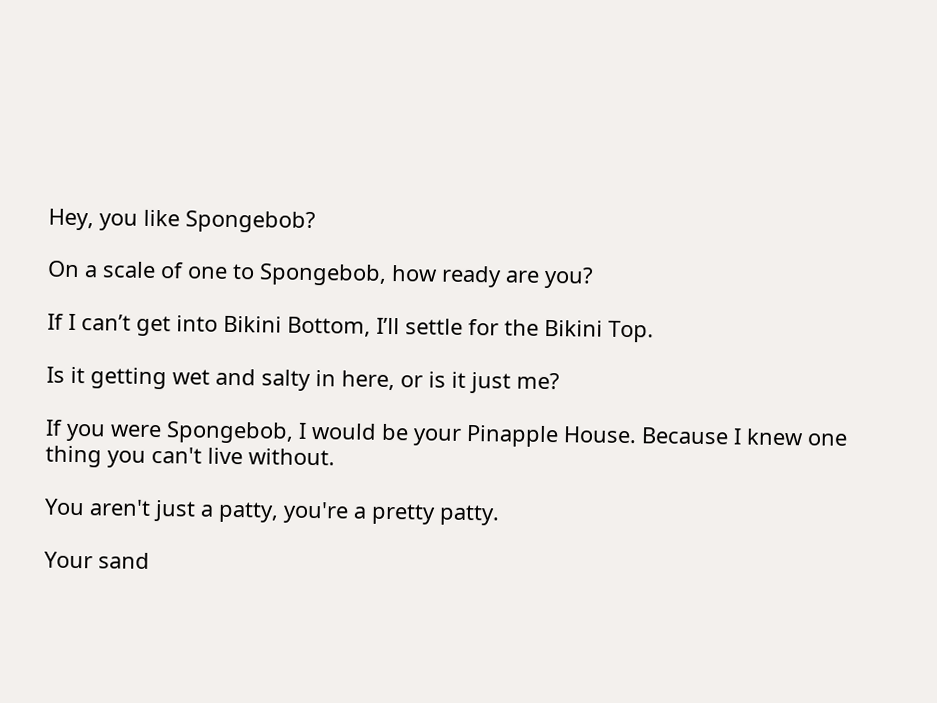Hey, you like Spongebob?

On a scale of one to Spongebob, how ready are you?

If I can’t get into Bikini Bottom, I’ll settle for the Bikini Top.

Is it getting wet and salty in here, or is it just me?

If you were Spongebob, I would be your Pinapple House. Because I knew one thing you can't live without.

You aren't just a patty, you're a pretty patty.

Your sand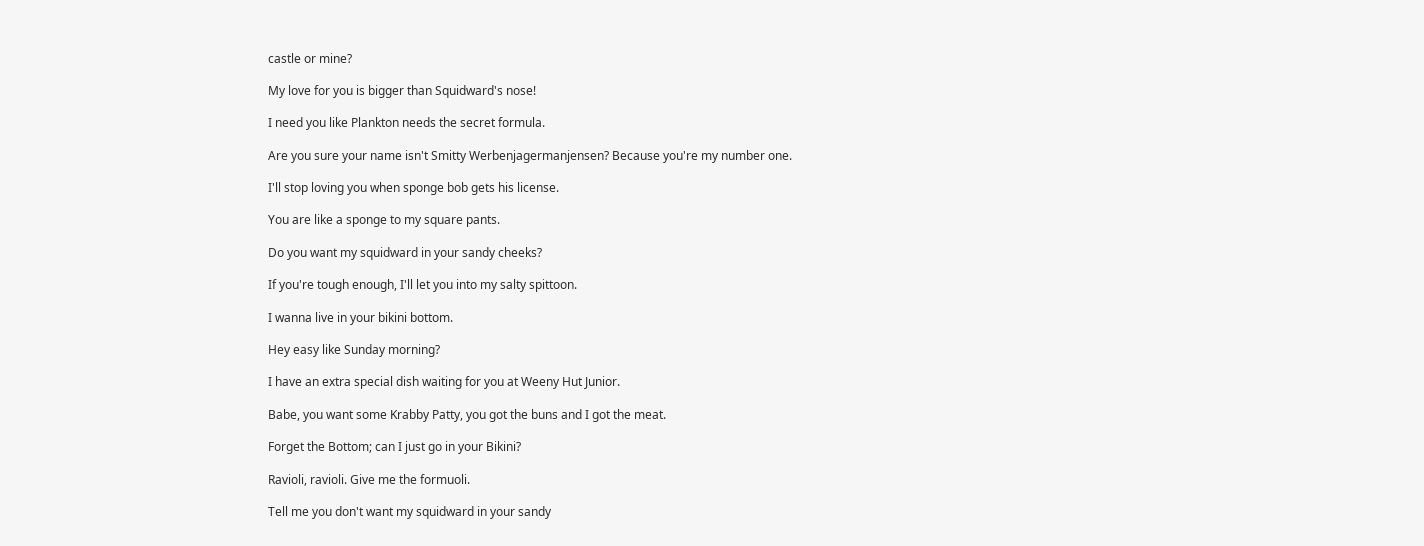castle or mine?

My love for you is bigger than Squidward's nose!

I need you like Plankton needs the secret formula.

Are you sure your name isn't Smitty Werbenjagermanjensen? Because you're my number one.

I'll stop loving you when sponge bob gets his license.

You are like a sponge to my square pants.

Do you want my squidward in your sandy cheeks?

If you're tough enough, I'll let you into my salty spittoon.

I wanna live in your bikini bottom.

Hey easy like Sunday morning?

I have an extra special dish waiting for you at Weeny Hut Junior.

Babe, you want some Krabby Patty, you got the buns and I got the meat.

Forget the Bottom; can I just go in your Bikini?

Ravioli, ravioli. Give me the formuoli.

Tell me you don't want my squidward in your sandy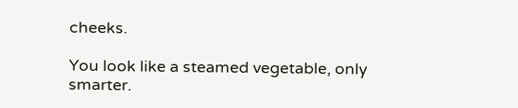cheeks.

You look like a steamed vegetable, only smarter.